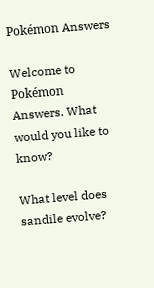Pokémon Answers

Welcome to Pokémon Answers. What would you like to know?

What level does sandile evolve?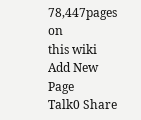78,447pages on
this wiki
Add New Page
Talk0 Share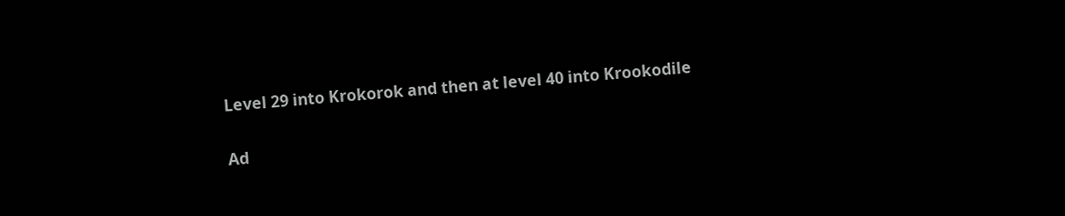Level 29 into Krokorok and then at level 40 into Krookodile

Ad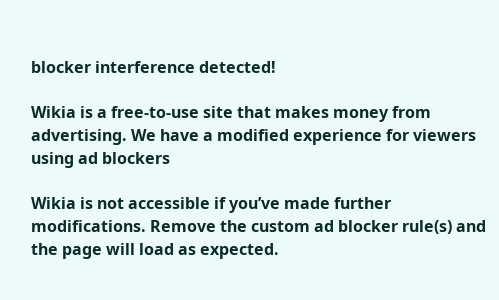blocker interference detected!

Wikia is a free-to-use site that makes money from advertising. We have a modified experience for viewers using ad blockers

Wikia is not accessible if you’ve made further modifications. Remove the custom ad blocker rule(s) and the page will load as expected.